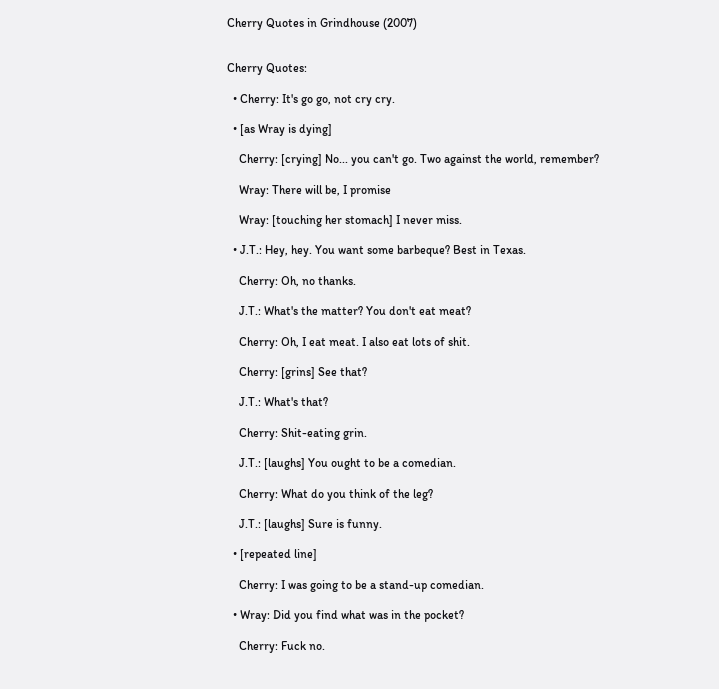Cherry Quotes in Grindhouse (2007)


Cherry Quotes:

  • Cherry: It's go go, not cry cry.

  • [as Wray is dying]

    Cherry: [crying] No... you can't go. Two against the world, remember?

    Wray: There will be, I promise

    Wray: [touching her stomach] I never miss.

  • J.T.: Hey, hey. You want some barbeque? Best in Texas.

    Cherry: Oh, no thanks.

    J.T.: What's the matter? You don't eat meat?

    Cherry: Oh, I eat meat. I also eat lots of shit.

    Cherry: [grins] See that?

    J.T.: What's that?

    Cherry: Shit-eating grin.

    J.T.: [laughs] You ought to be a comedian.

    Cherry: What do you think of the leg?

    J.T.: [laughs] Sure is funny.

  • [repeated line]

    Cherry: I was going to be a stand-up comedian.

  • Wray: Did you find what was in the pocket?

    Cherry: Fuck no.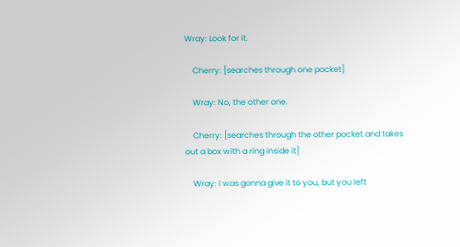Wray: Look for it.

    Cherry: [searches through one pocket]

    Wray: No, the other one.

    Cherry: [searches through the other pocket and takes out a box with a ring inside it]

    Wray: I was gonna give it to you, but you left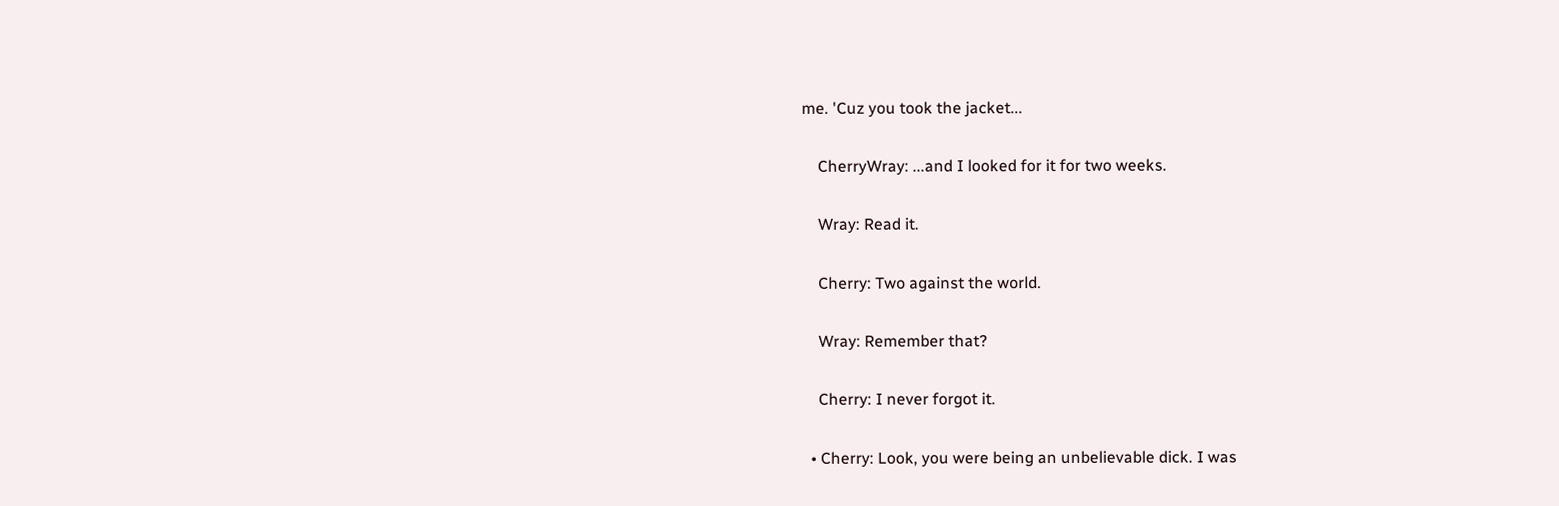me. 'Cuz you took the jacket...

    CherryWray: ...and I looked for it for two weeks.

    Wray: Read it.

    Cherry: Two against the world.

    Wray: Remember that?

    Cherry: I never forgot it.

  • Cherry: Look, you were being an unbelievable dick. I was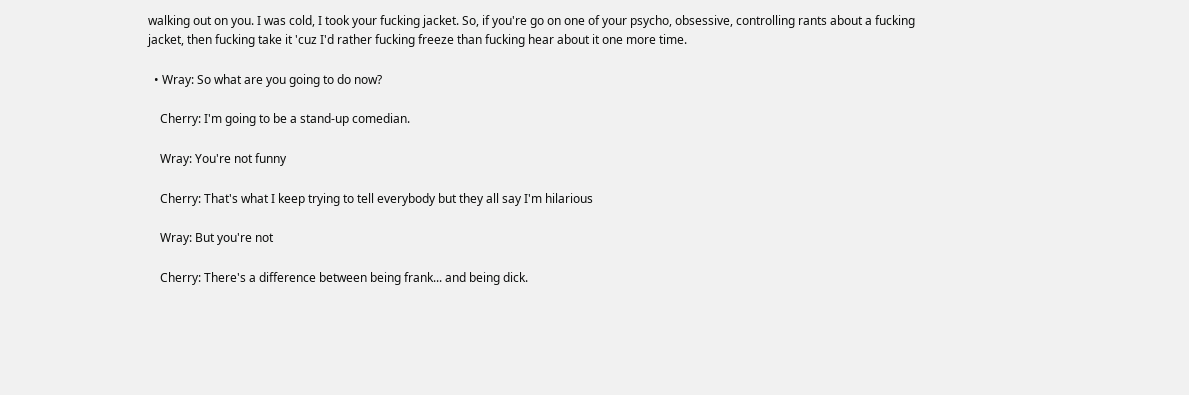walking out on you. I was cold, I took your fucking jacket. So, if you're go on one of your psycho, obsessive, controlling rants about a fucking jacket, then fucking take it 'cuz I'd rather fucking freeze than fucking hear about it one more time.

  • Wray: So what are you going to do now?

    Cherry: I'm going to be a stand-up comedian.

    Wray: You're not funny

    Cherry: That's what I keep trying to tell everybody but they all say I'm hilarious

    Wray: But you're not

    Cherry: There's a difference between being frank... and being dick.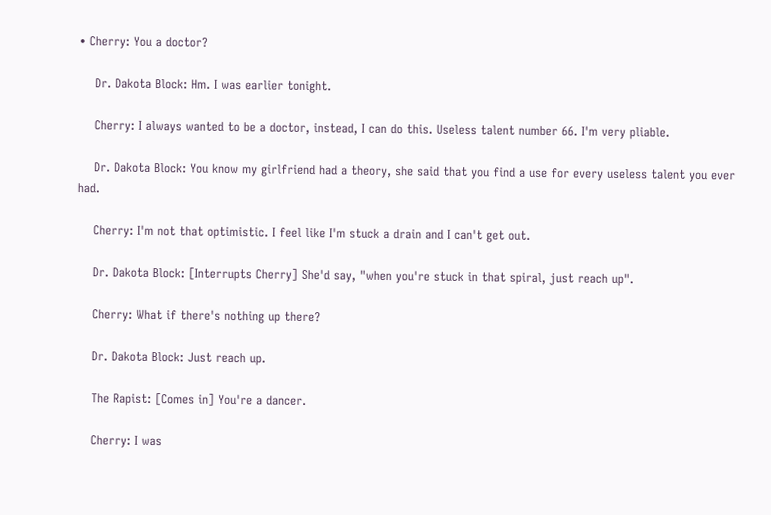• Cherry: You a doctor?

    Dr. Dakota Block: Hm. I was earlier tonight.

    Cherry: I always wanted to be a doctor, instead, I can do this. Useless talent number 66. I'm very pliable.

    Dr. Dakota Block: You know my girlfriend had a theory, she said that you find a use for every useless talent you ever had.

    Cherry: I'm not that optimistic. I feel like I'm stuck a drain and I can't get out.

    Dr. Dakota Block: [Interrupts Cherry] She'd say, "when you're stuck in that spiral, just reach up".

    Cherry: What if there's nothing up there?

    Dr. Dakota Block: Just reach up.

    The Rapist: [Comes in] You're a dancer.

    Cherry: I was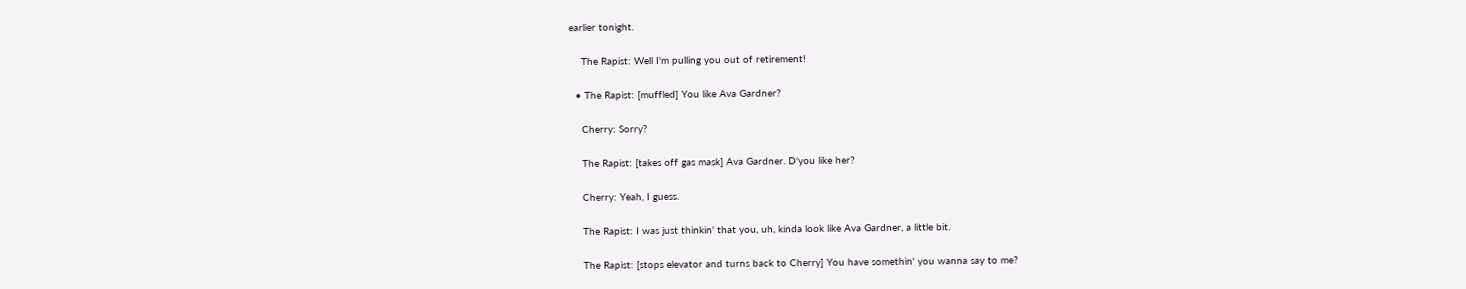earlier tonight.

    The Rapist: Well I'm pulling you out of retirement!

  • The Rapist: [muffled] You like Ava Gardner?

    Cherry: Sorry?

    The Rapist: [takes off gas mask] Ava Gardner. D'you like her?

    Cherry: Yeah, I guess.

    The Rapist: I was just thinkin' that you, uh, kinda look like Ava Gardner, a little bit.

    The Rapist: [stops elevator and turns back to Cherry] You have somethin' you wanna say to me?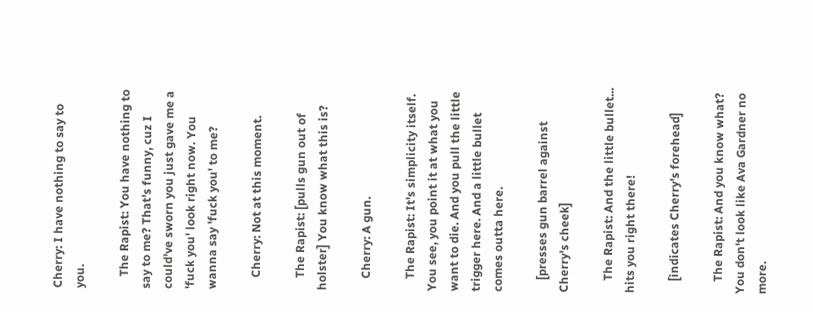Cherry: I have nothing to say to you.

    The Rapist: You have nothing to say to me? That's funny, cuz I could've sworn you just gave me a 'fuck you' look right now. You wanna say 'fuck you' to me?

    Cherry: Not at this moment.

    The Rapist: [pulls gun out of holster] You know what this is?

    Cherry: A gun.

    The Rapist: It's simplicity itself. You see, you point it at what you want to die. And you pull the little trigger here. And a little bullet comes outta here.

    [presses gun barrel against Cherry's cheek]

    The Rapist: And the little bullet... hits you right there!

    [indicates Cherry's forehead]

    The Rapist: And you know what? You don't look like Ava Gardner no more.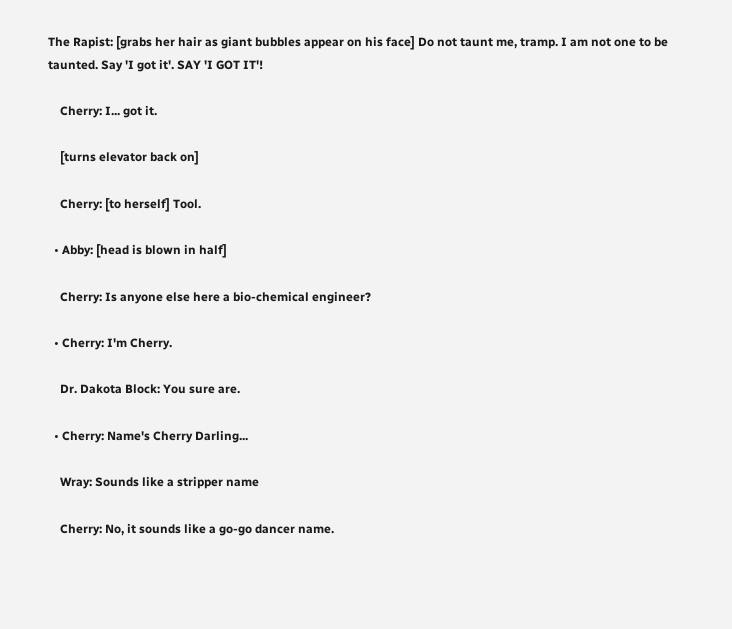The Rapist: [grabs her hair as giant bubbles appear on his face] Do not taunt me, tramp. I am not one to be taunted. Say 'I got it'. SAY 'I GOT IT'!

    Cherry: I... got it.

    [turns elevator back on]

    Cherry: [to herself] Tool.

  • Abby: [head is blown in half]

    Cherry: Is anyone else here a bio-chemical engineer?

  • Cherry: I'm Cherry.

    Dr. Dakota Block: You sure are.

  • Cherry: Name's Cherry Darling...

    Wray: Sounds like a stripper name

    Cherry: No, it sounds like a go-go dancer name.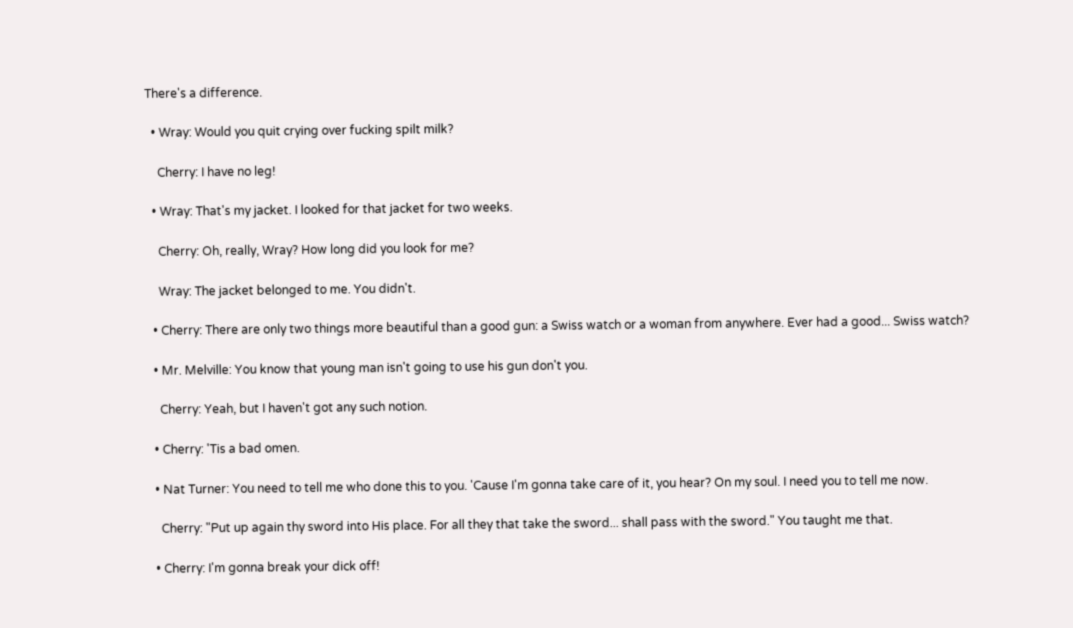There's a difference.

  • Wray: Would you quit crying over fucking spilt milk?

    Cherry: I have no leg!

  • Wray: That's my jacket. I looked for that jacket for two weeks.

    Cherry: Oh, really, Wray? How long did you look for me?

    Wray: The jacket belonged to me. You didn't.

  • Cherry: There are only two things more beautiful than a good gun: a Swiss watch or a woman from anywhere. Ever had a good... Swiss watch?

  • Mr. Melville: You know that young man isn't going to use his gun don't you.

    Cherry: Yeah, but I haven't got any such notion.

  • Cherry: 'Tis a bad omen.

  • Nat Turner: You need to tell me who done this to you. 'Cause I'm gonna take care of it, you hear? On my soul. I need you to tell me now.

    Cherry: "Put up again thy sword into His place. For all they that take the sword... shall pass with the sword." You taught me that.

  • Cherry: I'm gonna break your dick off!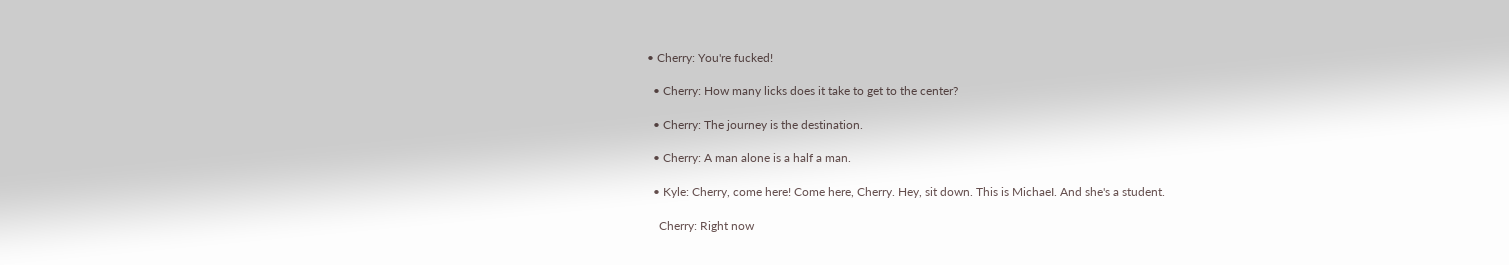• Cherry: You're fucked!

  • Cherry: How many licks does it take to get to the center?

  • Cherry: The journey is the destination.

  • Cherry: A man alone is a half a man.

  • Kyle: Cherry, come here! Come here, Cherry. Hey, sit down. This is MichaeI. And she's a student.

    Cherry: Right now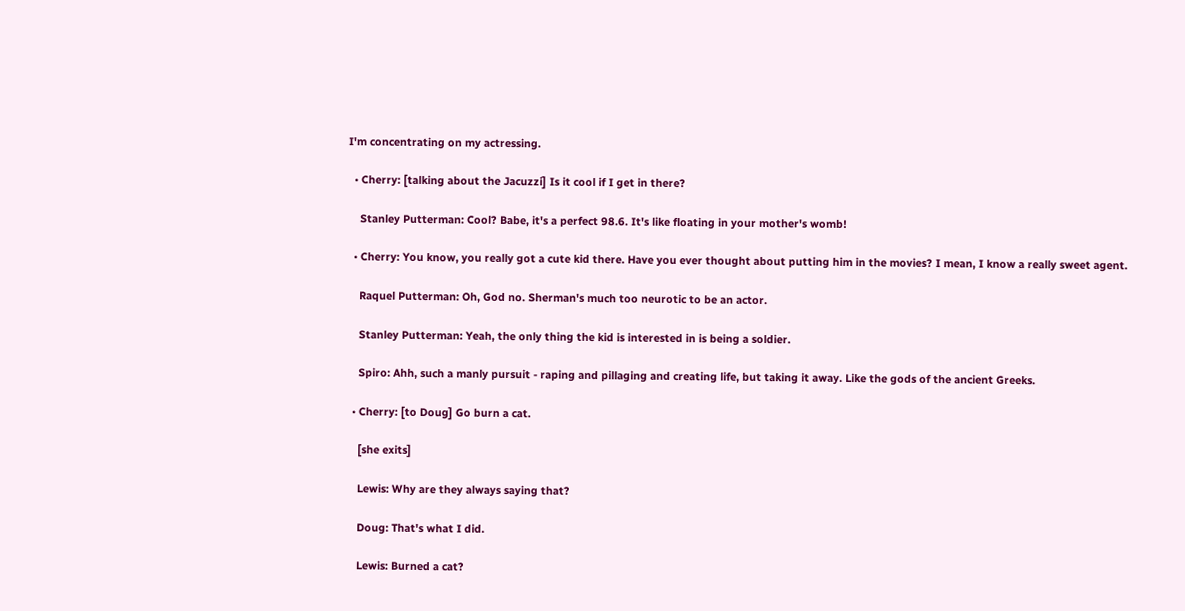I'm concentrating on my actressing.

  • Cherry: [talking about the Jacuzzi] Is it cool if I get in there?

    Stanley Putterman: Cool? Babe, it's a perfect 98.6. It's like floating in your mother's womb!

  • Cherry: You know, you really got a cute kid there. Have you ever thought about putting him in the movies? I mean, I know a really sweet agent.

    Raquel Putterman: Oh, God no. Sherman's much too neurotic to be an actor.

    Stanley Putterman: Yeah, the only thing the kid is interested in is being a soldier.

    Spiro: Ahh, such a manly pursuit - raping and pillaging and creating life, but taking it away. Like the gods of the ancient Greeks.

  • Cherry: [to Doug] Go burn a cat.

    [she exits]

    Lewis: Why are they always saying that?

    Doug: That's what I did.

    Lewis: Burned a cat?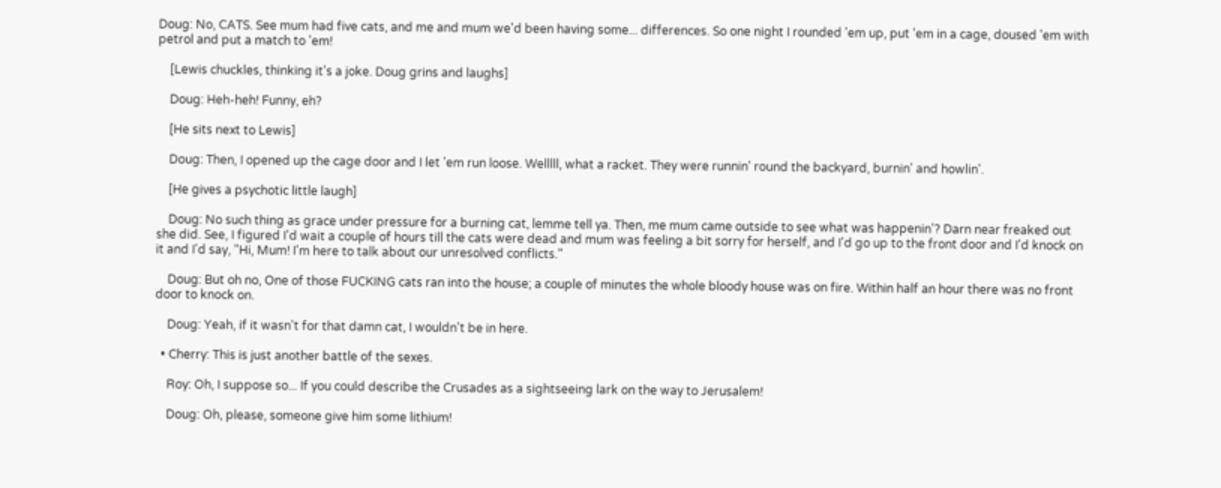Doug: No, CATS. See mum had five cats, and me and mum we'd been having some... differences. So one night I rounded 'em up, put 'em in a cage, doused 'em with petrol and put a match to 'em!

    [Lewis chuckles, thinking it's a joke. Doug grins and laughs]

    Doug: Heh-heh! Funny, eh?

    [He sits next to Lewis]

    Doug: Then, I opened up the cage door and I let 'em run loose. Welllll, what a racket. They were runnin' round the backyard, burnin' and howlin'.

    [He gives a psychotic little laugh]

    Doug: No such thing as grace under pressure for a burning cat, lemme tell ya. Then, me mum came outside to see what was happenin'? Darn near freaked out she did. See, I figured I'd wait a couple of hours till the cats were dead and mum was feeling a bit sorry for herself, and I'd go up to the front door and I'd knock on it and I'd say, "Hi, Mum! I'm here to talk about our unresolved conflicts."

    Doug: But oh no, One of those FUCKING cats ran into the house; a couple of minutes the whole bloody house was on fire. Within half an hour there was no front door to knock on.

    Doug: Yeah, if it wasn't for that damn cat, I wouldn't be in here.

  • Cherry: This is just another battle of the sexes.

    Roy: Oh, I suppose so... If you could describe the Crusades as a sightseeing lark on the way to Jerusalem!

    Doug: Oh, please, someone give him some lithium!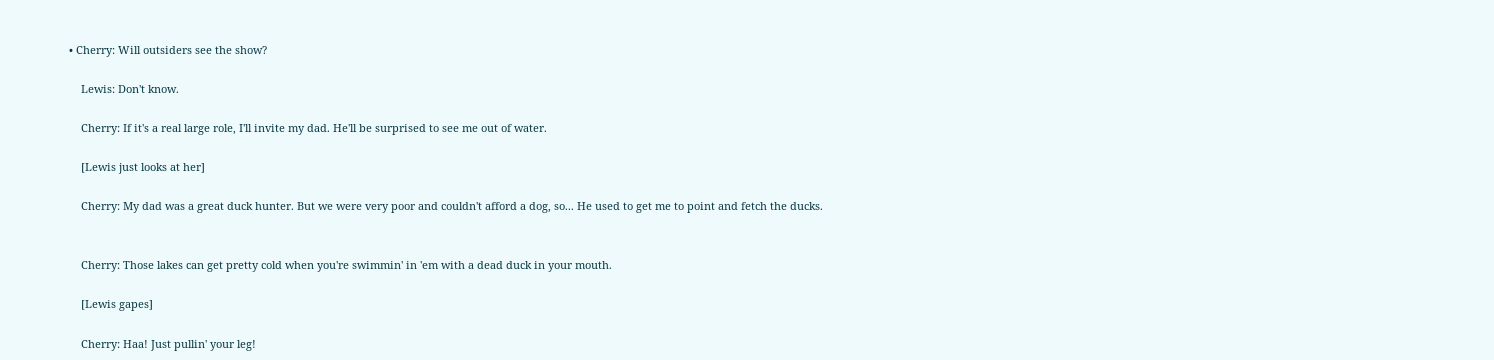• Cherry: Will outsiders see the show?

    Lewis: Don't know.

    Cherry: If it's a real large role, I'll invite my dad. He'll be surprised to see me out of water.

    [Lewis just looks at her]

    Cherry: My dad was a great duck hunter. But we were very poor and couldn't afford a dog, so... He used to get me to point and fetch the ducks.


    Cherry: Those lakes can get pretty cold when you're swimmin' in 'em with a dead duck in your mouth.

    [Lewis gapes]

    Cherry: Haa! Just pullin' your leg!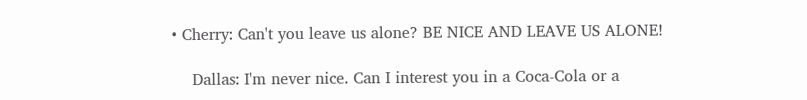• Cherry: Can't you leave us alone? BE NICE AND LEAVE US ALONE!

    Dallas: I'm never nice. Can I interest you in a Coca-Cola or a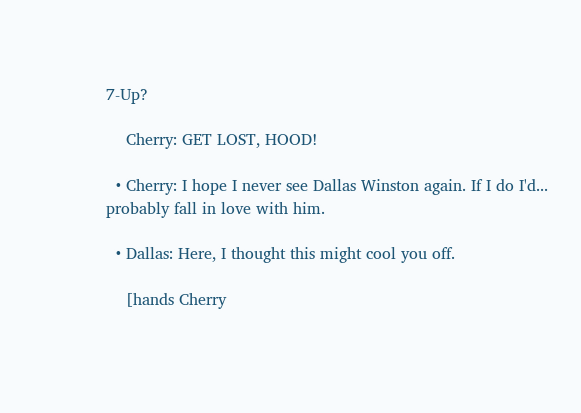7-Up?

    Cherry: GET LOST, HOOD!

  • Cherry: I hope I never see Dallas Winston again. If I do I'd... probably fall in love with him.

  • Dallas: Here, I thought this might cool you off.

    [hands Cherry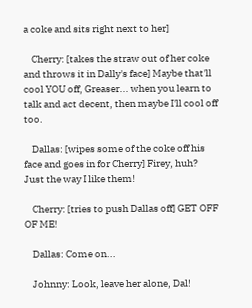a coke and sits right next to her]

    Cherry: [takes the straw out of her coke and throws it in Dally's face] Maybe that'll cool YOU off, Greaser... when you learn to talk and act decent, then maybe I'll cool off too.

    Dallas: [wipes some of the coke off his face and goes in for Cherry] Firey, huh? Just the way I like them!

    Cherry: [tries to push Dallas off] GET OFF OF ME!

    Dallas: Come on...

    Johnny: Look, leave her alone, Dal!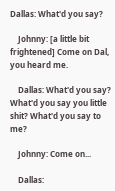Dallas: What'd you say?

    Johnny: [a little bit frightened] Come on Dal, you heard me.

    Dallas: What'd you say? What'd you say you little shit? What'd you say to me?

    Johnny: Come on...

    Dallas: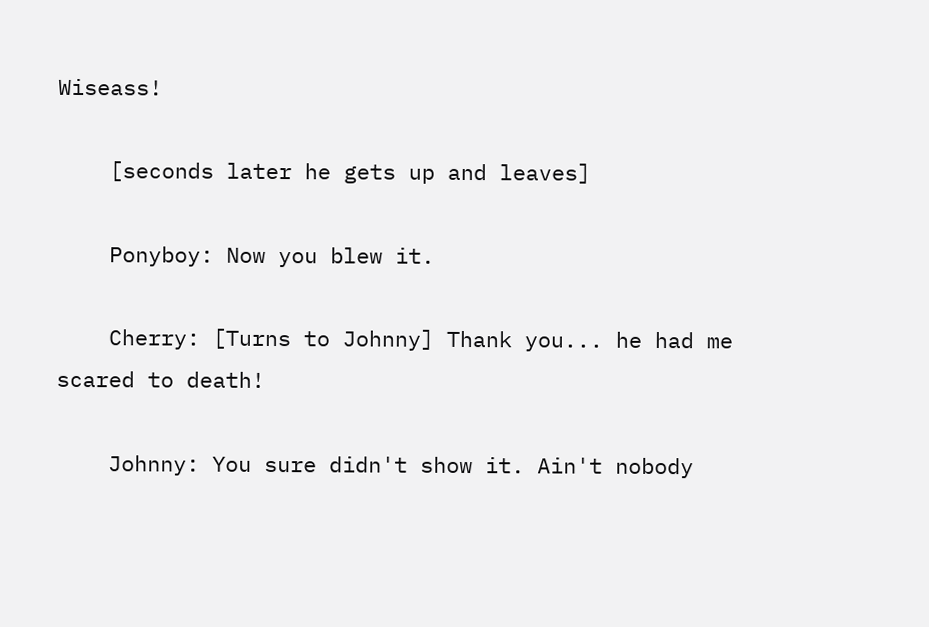Wiseass!

    [seconds later he gets up and leaves]

    Ponyboy: Now you blew it.

    Cherry: [Turns to Johnny] Thank you... he had me scared to death!

    Johnny: You sure didn't show it. Ain't nobody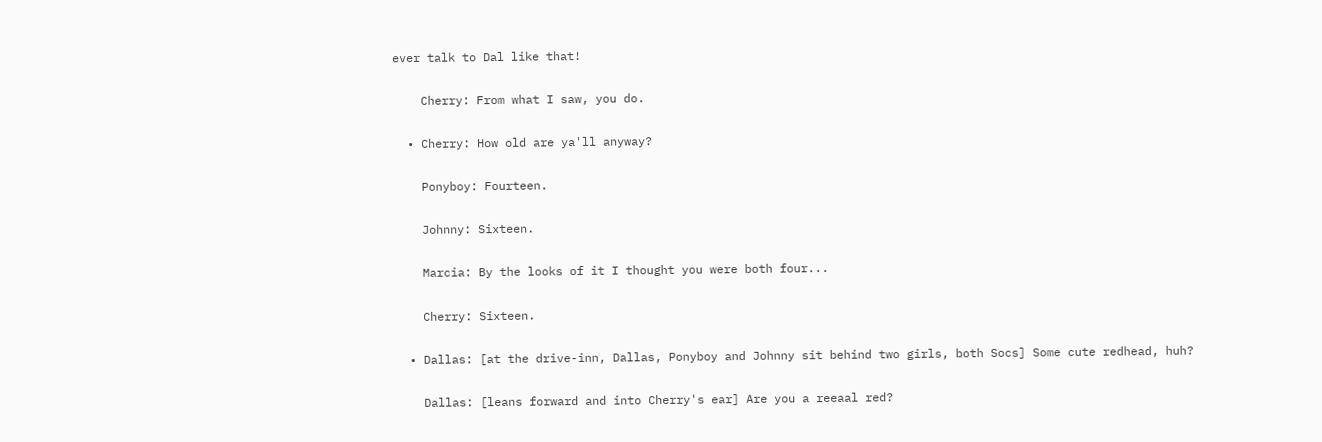ever talk to Dal like that!

    Cherry: From what I saw, you do.

  • Cherry: How old are ya'll anyway?

    Ponyboy: Fourteen.

    Johnny: Sixteen.

    Marcia: By the looks of it I thought you were both four...

    Cherry: Sixteen.

  • Dallas: [at the drive-inn, Dallas, Ponyboy and Johnny sit behind two girls, both Socs] Some cute redhead, huh?

    Dallas: [leans forward and into Cherry's ear] Are you a reeaal red?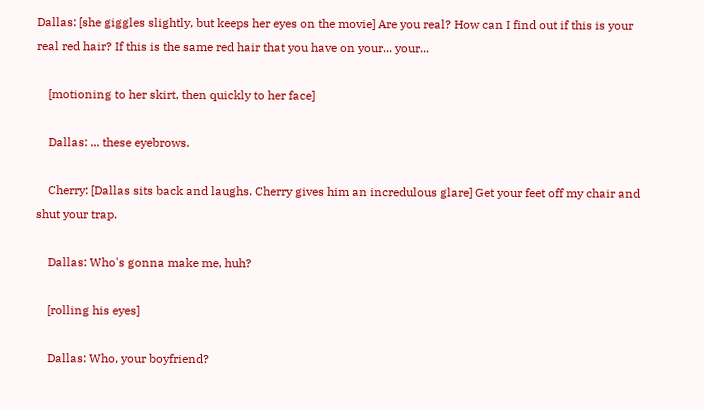Dallas: [she giggles slightly, but keeps her eyes on the movie] Are you real? How can I find out if this is your real red hair? If this is the same red hair that you have on your... your...

    [motioning to her skirt, then quickly to her face]

    Dallas: ... these eyebrows.

    Cherry: [Dallas sits back and laughs. Cherry gives him an incredulous glare] Get your feet off my chair and shut your trap.

    Dallas: Who's gonna make me, huh?

    [rolling his eyes]

    Dallas: Who, your boyfriend?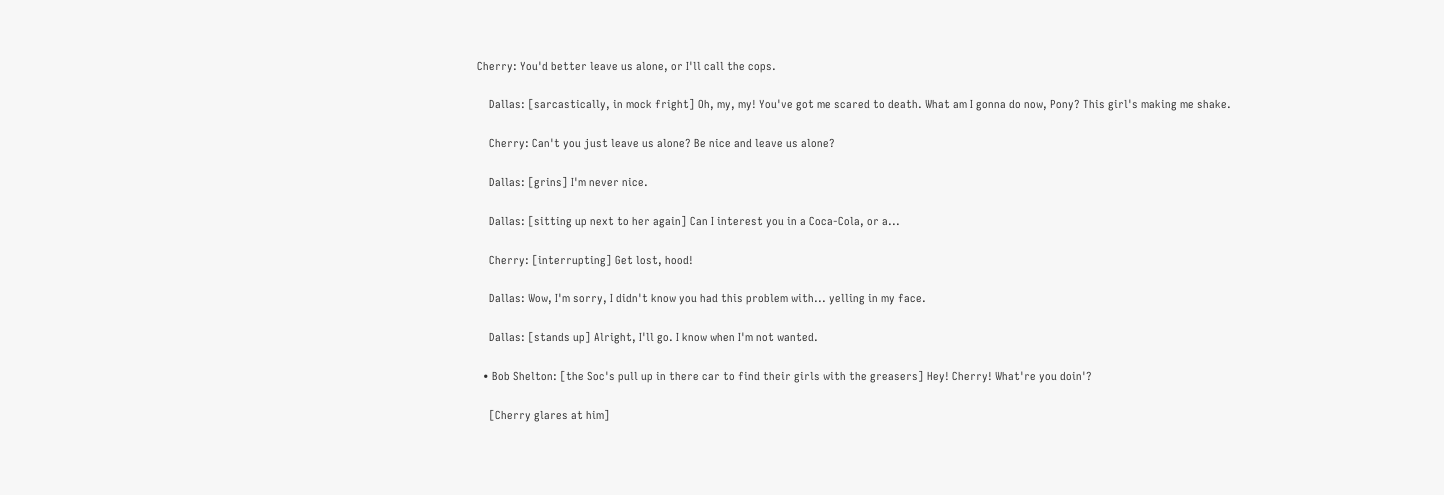Cherry: You'd better leave us alone, or I'll call the cops.

    Dallas: [sarcastically, in mock fright] Oh, my, my! You've got me scared to death. What am I gonna do now, Pony? This girl's making me shake.

    Cherry: Can't you just leave us alone? Be nice and leave us alone?

    Dallas: [grins] I'm never nice.

    Dallas: [sitting up next to her again] Can I interest you in a Coca-Cola, or a...

    Cherry: [interrupting] Get lost, hood!

    Dallas: Wow, I'm sorry, I didn't know you had this problem with... yelling in my face.

    Dallas: [stands up] Alright, I'll go. I know when I'm not wanted.

  • Bob Shelton: [the Soc's pull up in there car to find their girls with the greasers] Hey! Cherry! What're you doin'?

    [Cherry glares at him]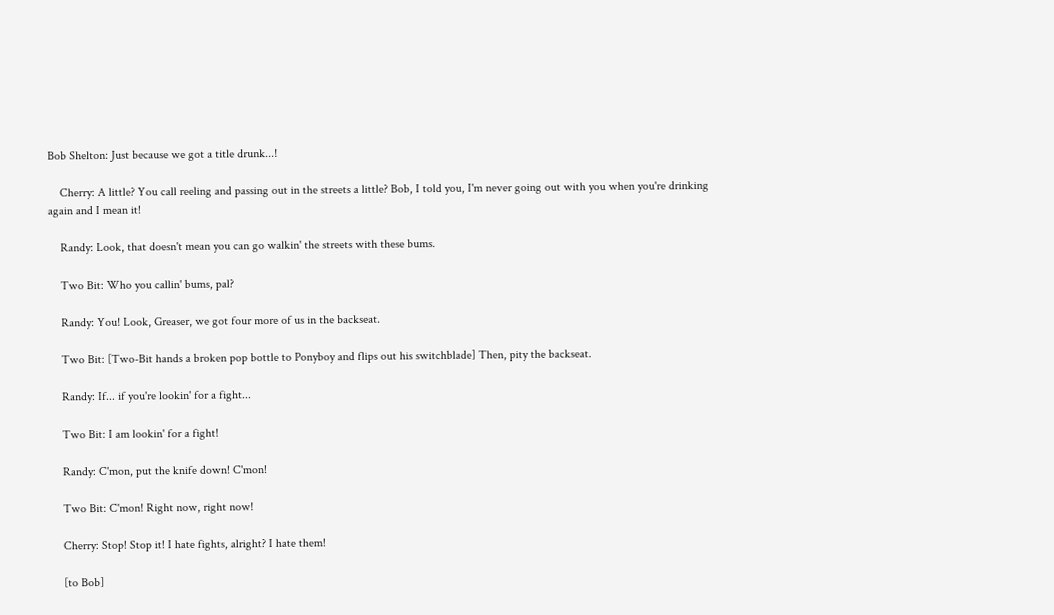Bob Shelton: Just because we got a title drunk...!

    Cherry: A little? You call reeling and passing out in the streets a little? Bob, I told you, I'm never going out with you when you're drinking again and I mean it!

    Randy: Look, that doesn't mean you can go walkin' the streets with these bums.

    Two Bit: Who you callin' bums, pal?

    Randy: You! Look, Greaser, we got four more of us in the backseat.

    Two Bit: [Two-Bit hands a broken pop bottle to Ponyboy and flips out his switchblade] Then, pity the backseat.

    Randy: If... if you're lookin' for a fight...

    Two Bit: I am lookin' for a fight!

    Randy: C'mon, put the knife down! C'mon!

    Two Bit: C'mon! Right now, right now!

    Cherry: Stop! Stop it! I hate fights, alright? I hate them!

    [to Bob]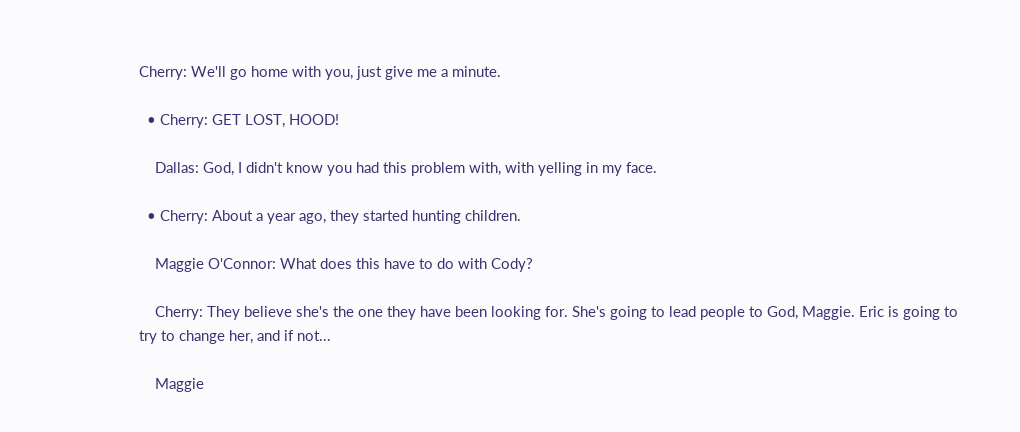Cherry: We'll go home with you, just give me a minute.

  • Cherry: GET LOST, HOOD!

    Dallas: God, I didn't know you had this problem with, with yelling in my face.

  • Cherry: About a year ago, they started hunting children.

    Maggie O'Connor: What does this have to do with Cody?

    Cherry: They believe she's the one they have been looking for. She's going to lead people to God, Maggie. Eric is going to try to change her, and if not...

    Maggie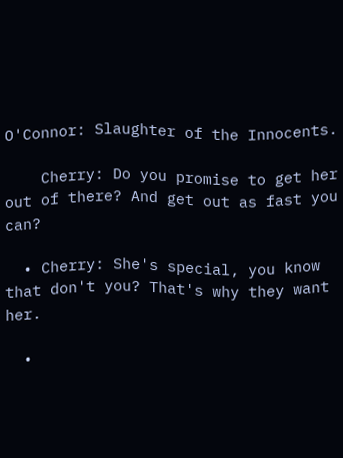O'Connor: Slaughter of the Innocents.

    Cherry: Do you promise to get her out of there? And get out as fast you can?

  • Cherry: She's special, you know that don't you? That's why they want her.

  •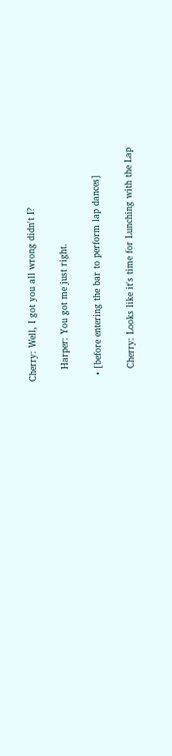Cherry: Well, I got you all wrong didn't I?

    Harper: You got me just right.

  • [before entering the bar to perform lap dances]

    Cherry: Looks like it's time for Lunching with the Lap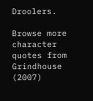Droolers.

Browse more character quotes from Grindhouse (2007)